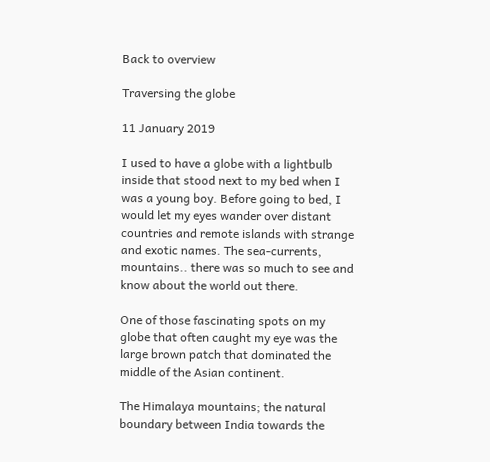Back to overview

Traversing the globe

11 January 2019

I used to have a globe with a lightbulb inside that stood next to my bed when I was a young boy. Before going to bed, I would let my eyes wander over distant countries and remote islands with strange and exotic names. The sea-currents, mountains.. there was so much to see and know about the world out there.

One of those fascinating spots on my globe that often caught my eye was the large brown patch that dominated the middle of the Asian continent.

The Himalaya mountains; the natural boundary between India towards the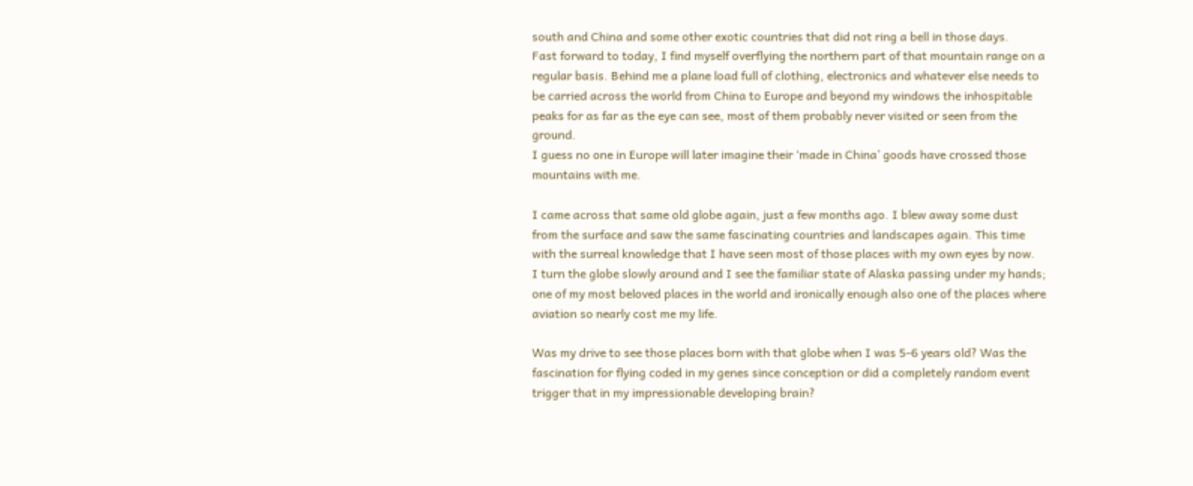south and China and some other exotic countries that did not ring a bell in those days.
Fast forward to today, I find myself overflying the northern part of that mountain range on a regular basis. Behind me a plane load full of clothing, electronics and whatever else needs to be carried across the world from China to Europe and beyond my windows the inhospitable peaks for as far as the eye can see, most of them probably never visited or seen from the ground.
I guess no one in Europe will later imagine their ‘made in China’ goods have crossed those mountains with me.

I came across that same old globe again, just a few months ago. I blew away some dust from the surface and saw the same fascinating countries and landscapes again. This time with the surreal knowledge that I have seen most of those places with my own eyes by now.
I turn the globe slowly around and I see the familiar state of Alaska passing under my hands; one of my most beloved places in the world and ironically enough also one of the places where aviation so nearly cost me my life.

Was my drive to see those places born with that globe when I was 5-6 years old? Was the fascination for flying coded in my genes since conception or did a completely random event trigger that in my impressionable developing brain?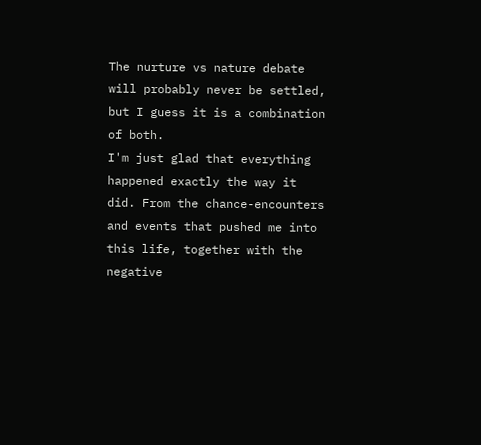The nurture vs nature debate will probably never be settled, but I guess it is a combination of both.
I'm just glad that everything happened exactly the way it did. From the chance-encounters and events that pushed me into this life, together with the negative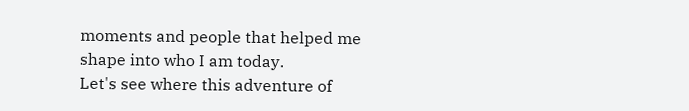moments and people that helped me shape into who I am today.
Let's see where this adventure of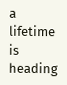a lifetime is heading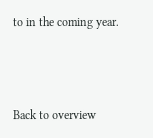to in the coming year.



Back to overview